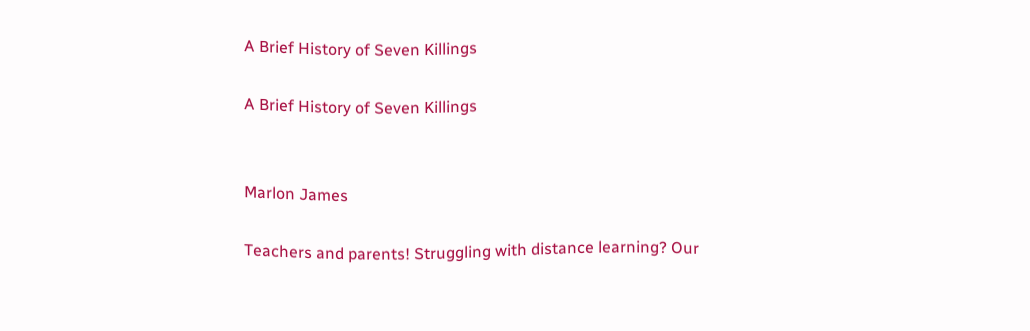A Brief History of Seven Killings

A Brief History of Seven Killings


Marlon James

Teachers and parents! Struggling with distance learning? Our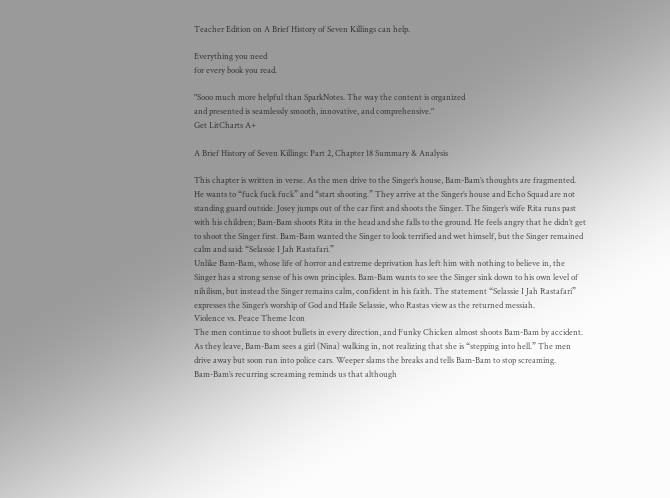Teacher Edition on A Brief History of Seven Killings can help.

Everything you need
for every book you read.

"Sooo much more helpful than SparkNotes. The way the content is organized
and presented is seamlessly smooth, innovative, and comprehensive."
Get LitCharts A+

A Brief History of Seven Killings: Part 2, Chapter 18 Summary & Analysis

This chapter is written in verse. As the men drive to the Singer’s house, Bam-Bam’s thoughts are fragmented. He wants to “fuck fuck fuck” and “start shooting.” They arrive at the Singer’s house and Echo Squad are not standing guard outside. Josey jumps out of the car first and shoots the Singer. The Singer’s wife Rita runs past with his children; Bam-Bam shoots Rita in the head and she falls to the ground. He feels angry that he didn’t get to shoot the Singer first. Bam-Bam wanted the Singer to look terrified and wet himself, but the Singer remained calm and said: “Selassie I Jah Rastafari.”
Unlike Bam-Bam, whose life of horror and extreme deprivation has left him with nothing to believe in, the Singer has a strong sense of his own principles. Bam-Bam wants to see the Singer sink down to his own level of nihilism, but instead the Singer remains calm, confident in his faith. The statement “Selassie I Jah Rastafari” expresses the Singer’s worship of God and Haile Selassie, who Rastas view as the returned messiah.
Violence vs. Peace Theme Icon
The men continue to shoot bullets in every direction, and Funky Chicken almost shoots Bam-Bam by accident. As they leave, Bam-Bam sees a girl (Nina) walking in, not realizing that she is “stepping into hell.” The men drive away but soon run into police cars. Weeper slams the breaks and tells Bam-Bam to stop screaming.
Bam-Bam’s recurring screaming reminds us that although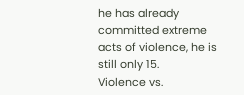he has already committed extreme acts of violence, he is still only 15.
Violence vs.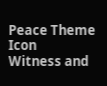Peace Theme Icon
Witness and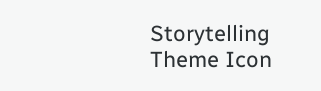Storytelling Theme Icon